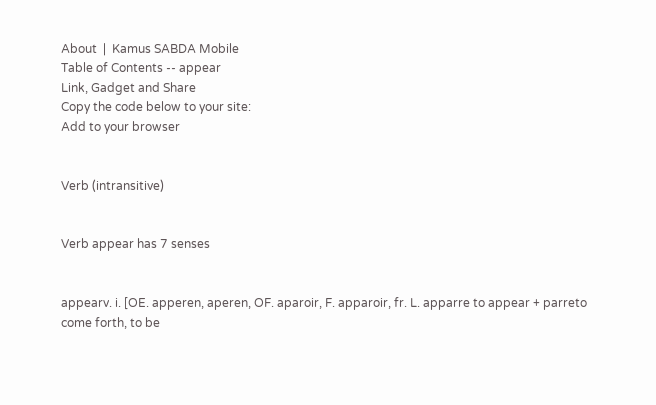About  |  Kamus SABDA Mobile
Table of Contents -- appear
Link, Gadget and Share
Copy the code below to your site:
Add to your browser


Verb (intransitive)


Verb appear has 7 senses


appearv. i. [OE. apperen, aperen, OF. aparoir, F. apparoir, fr. L. apparre to appear + parreto come forth, to be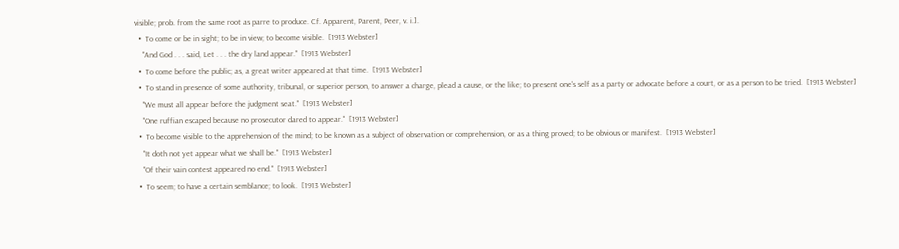visible; prob. from the same root as parre to produce. Cf. Apparent, Parent, Peer, v. i.].
  •  To come or be in sight; to be in view; to become visible.  [1913 Webster]
    "And God . . . said, Let . . . the dry land appear."  [1913 Webster]
  •  To come before the public; as, a great writer appeared at that time.  [1913 Webster]
  •  To stand in presence of some authority, tribunal, or superior person, to answer a charge, plead a cause, or the like; to present one's self as a party or advocate before a court, or as a person to be tried.  [1913 Webster]
    "We must all appear before the judgment seat."  [1913 Webster]
    "One ruffian escaped because no prosecutor dared to appear."  [1913 Webster]
  •  To become visible to the apprehension of the mind; to be known as a subject of observation or comprehension, or as a thing proved; to be obvious or manifest.  [1913 Webster]
    "It doth not yet appear what we shall be."  [1913 Webster]
    "Of their vain contest appeared no end."  [1913 Webster]
  •  To seem; to have a certain semblance; to look.  [1913 Webster]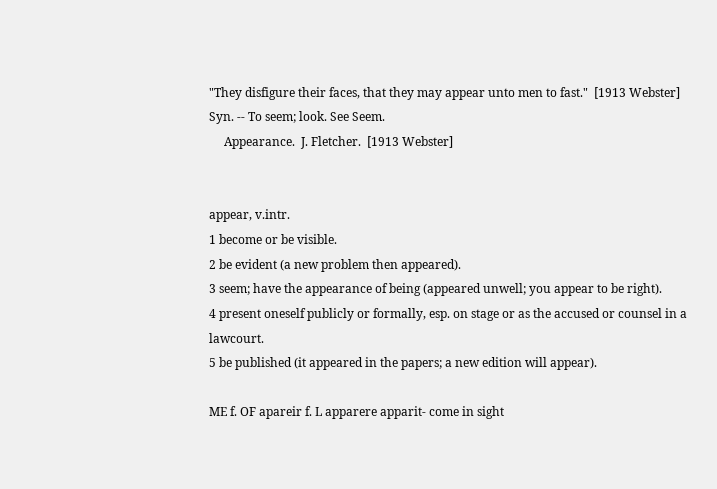"They disfigure their faces, that they may appear unto men to fast."  [1913 Webster]
Syn. -- To seem; look. See Seem.
     Appearance.  J. Fletcher.  [1913 Webster]


appear, v.intr.
1 become or be visible.
2 be evident (a new problem then appeared).
3 seem; have the appearance of being (appeared unwell; you appear to be right).
4 present oneself publicly or formally, esp. on stage or as the accused or counsel in a lawcourt.
5 be published (it appeared in the papers; a new edition will appear).

ME f. OF apareir f. L apparere apparit- come in sight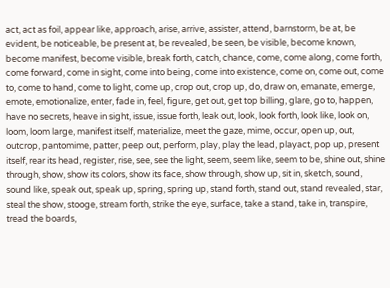act, act as foil, appear like, approach, arise, arrive, assister, attend, barnstorm, be at, be evident, be noticeable, be present at, be revealed, be seen, be visible, become known, become manifest, become visible, break forth, catch, chance, come, come along, come forth, come forward, come in sight, come into being, come into existence, come on, come out, come to, come to hand, come to light, come up, crop out, crop up, do, draw on, emanate, emerge, emote, emotionalize, enter, fade in, feel, figure, get out, get top billing, glare, go to, happen, have no secrets, heave in sight, issue, issue forth, leak out, look, look forth, look like, look on, loom, loom large, manifest itself, materialize, meet the gaze, mime, occur, open up, out, outcrop, pantomime, patter, peep out, perform, play, play the lead, playact, pop up, present itself, rear its head, register, rise, see, see the light, seem, seem like, seem to be, shine out, shine through, show, show its colors, show its face, show through, show up, sit in, sketch, sound, sound like, speak out, speak up, spring, spring up, stand forth, stand out, stand revealed, star, steal the show, stooge, stream forth, strike the eye, surface, take a stand, take in, transpire, tread the boards,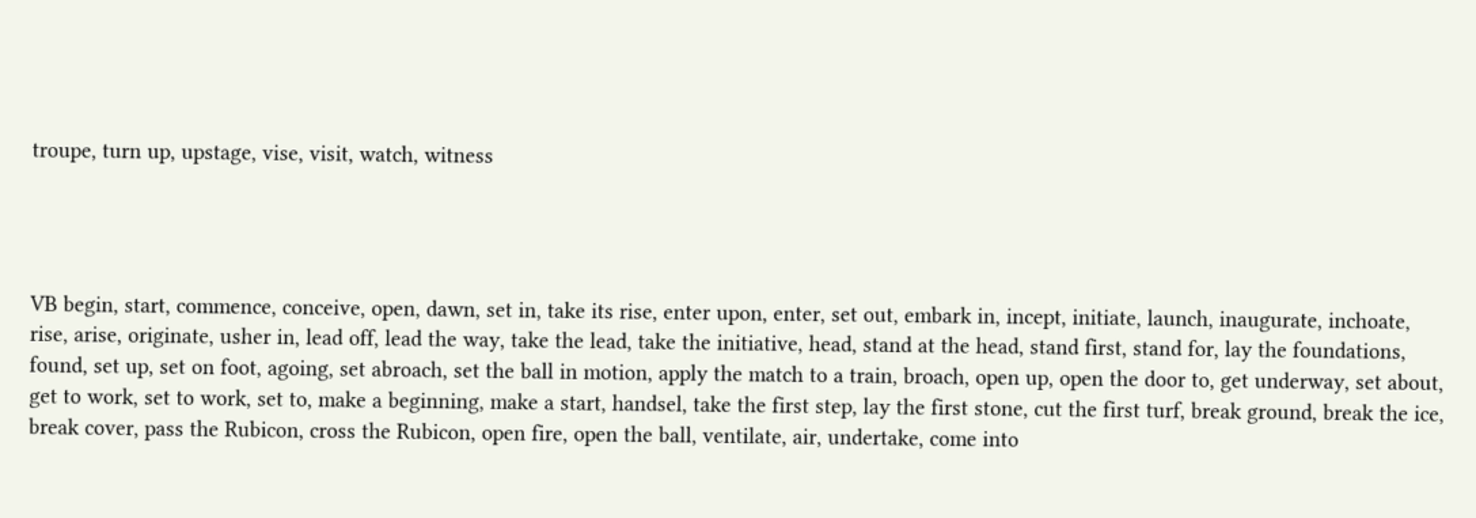troupe, turn up, upstage, vise, visit, watch, witness




VB begin, start, commence, conceive, open, dawn, set in, take its rise, enter upon, enter, set out, embark in, incept, initiate, launch, inaugurate, inchoate, rise, arise, originate, usher in, lead off, lead the way, take the lead, take the initiative, head, stand at the head, stand first, stand for, lay the foundations, found, set up, set on foot, agoing, set abroach, set the ball in motion, apply the match to a train, broach, open up, open the door to, get underway, set about, get to work, set to work, set to, make a beginning, make a start, handsel, take the first step, lay the first stone, cut the first turf, break ground, break the ice, break cover, pass the Rubicon, cross the Rubicon, open fire, open the ball, ventilate, air, undertake, come into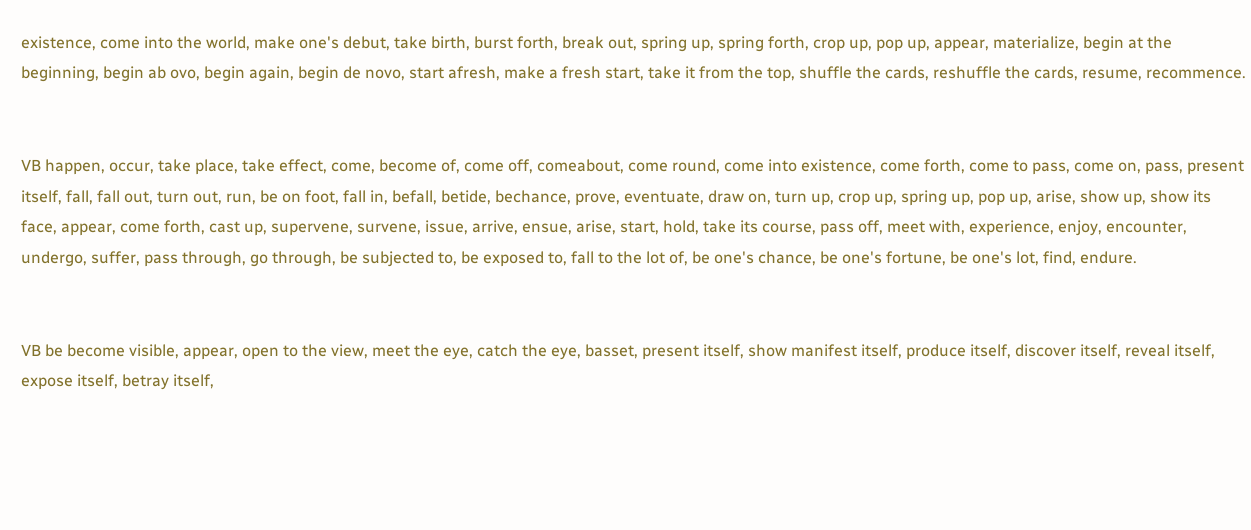existence, come into the world, make one's debut, take birth, burst forth, break out, spring up, spring forth, crop up, pop up, appear, materialize, begin at the beginning, begin ab ovo, begin again, begin de novo, start afresh, make a fresh start, take it from the top, shuffle the cards, reshuffle the cards, resume, recommence.


VB happen, occur, take place, take effect, come, become of, come off, comeabout, come round, come into existence, come forth, come to pass, come on, pass, present itself, fall, fall out, turn out, run, be on foot, fall in, befall, betide, bechance, prove, eventuate, draw on, turn up, crop up, spring up, pop up, arise, show up, show its face, appear, come forth, cast up, supervene, survene, issue, arrive, ensue, arise, start, hold, take its course, pass off, meet with, experience, enjoy, encounter, undergo, suffer, pass through, go through, be subjected to, be exposed to, fall to the lot of, be one's chance, be one's fortune, be one's lot, find, endure.


VB be become visible, appear, open to the view, meet the eye, catch the eye, basset, present itself, show manifest itself, produce itself, discover itself, reveal itself, expose itself, betray itself,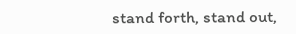stand forth, stand out,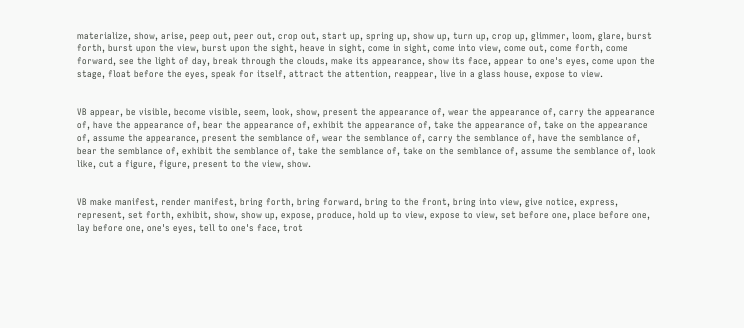materialize, show, arise, peep out, peer out, crop out, start up, spring up, show up, turn up, crop up, glimmer, loom, glare, burst forth, burst upon the view, burst upon the sight, heave in sight, come in sight, come into view, come out, come forth, come forward, see the light of day, break through the clouds, make its appearance, show its face, appear to one's eyes, come upon the stage, float before the eyes, speak for itself, attract the attention, reappear, live in a glass house, expose to view.


VB appear, be visible, become visible, seem, look, show, present the appearance of, wear the appearance of, carry the appearance of, have the appearance of, bear the appearance of, exhibit the appearance of, take the appearance of, take on the appearance of, assume the appearance, present the semblance of, wear the semblance of, carry the semblance of, have the semblance of, bear the semblance of, exhibit the semblance of, take the semblance of, take on the semblance of, assume the semblance of, look like, cut a figure, figure, present to the view, show.


VB make manifest, render manifest, bring forth, bring forward, bring to the front, bring into view, give notice, express, represent, set forth, exhibit, show, show up, expose, produce, hold up to view, expose to view, set before one, place before one, lay before one, one's eyes, tell to one's face, trot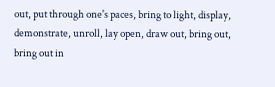out, put through one's paces, bring to light, display, demonstrate, unroll, lay open, draw out, bring out, bring out in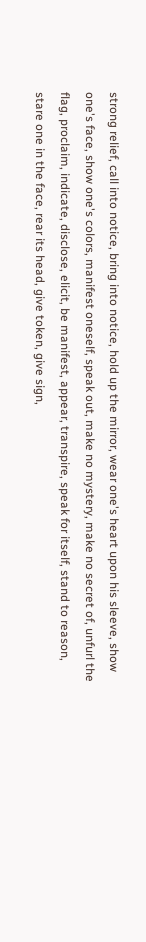strong relief, call into notice, bring into notice, hold up the mirror, wear one's heart upon his sleeve, show one's face, show one's colors, manifest oneself, speak out, make no mystery, make no secret of, unfurl the flag, proclaim, indicate, disclose, elicit, be manifest, appear, transpire, speak for itself, stand to reason, stare one in the face, rear its head, give token, give sign,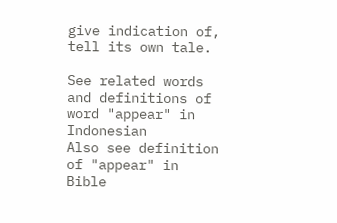give indication of, tell its own tale.

See related words and definitions of word "appear" in Indonesian
Also see definition of "appear" in Bible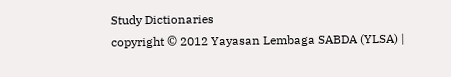Study Dictionaries
copyright © 2012 Yayasan Lembaga SABDA (YLSA) |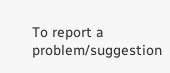To report a problem/suggestion